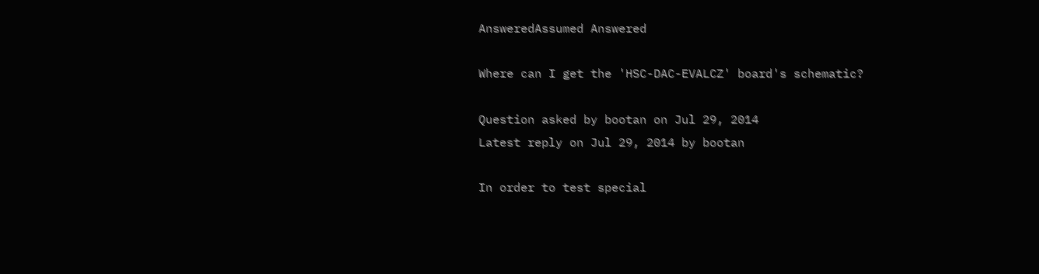AnsweredAssumed Answered

Where can I get the 'HSC-DAC-EVALCZ' board's schematic?

Question asked by bootan on Jul 29, 2014
Latest reply on Jul 29, 2014 by bootan

In order to test special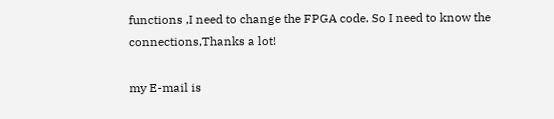functions ,I need to change the FPGA code. So I need to know the connections,Thanks a lot!

my E-mail is